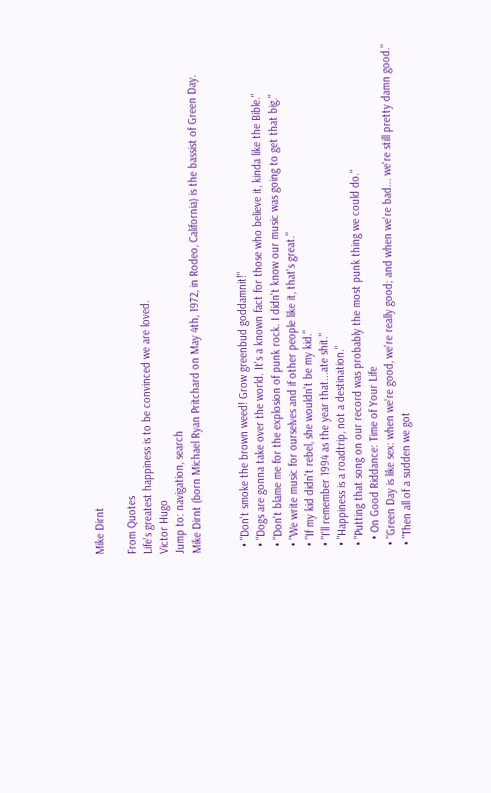Mike Dirnt

From Quotes
Life's greatest happiness is to be convinced we are loved.
Victor Hugo
Jump to: navigation, search
Mike Dirnt (born Michael Ryan Pritchard on May 4th, 1972, in Rodeo, California) is the bassist of Green Day.


  • "Don't smoke the brown weed! Grow greenbud goddamnit!"
  • "Dogs are gonna take over the world. It's a known fact for those who believe it, kinda like the Bible."
  • "Don't blame me for the explosion of punk rock. I didn't know our music was going to get that big."
  • "We write music for ourselves and if other people like it, that's great."
  • "If my kid didn't rebel, she wouldn't be my kid."
  • "I'll remember 1994 as the year that...ate shit."
  • "Happiness is a roadtrip, not a destination."
  • "Putting that song on our record was probably the most punk thing we could do."
    • On Good Riddance: Time of Your Life
  • "Green Day is like sex: when we're good, we're really good; and when we're bad... we're still pretty damn good."
  • "Then all of a sudden we got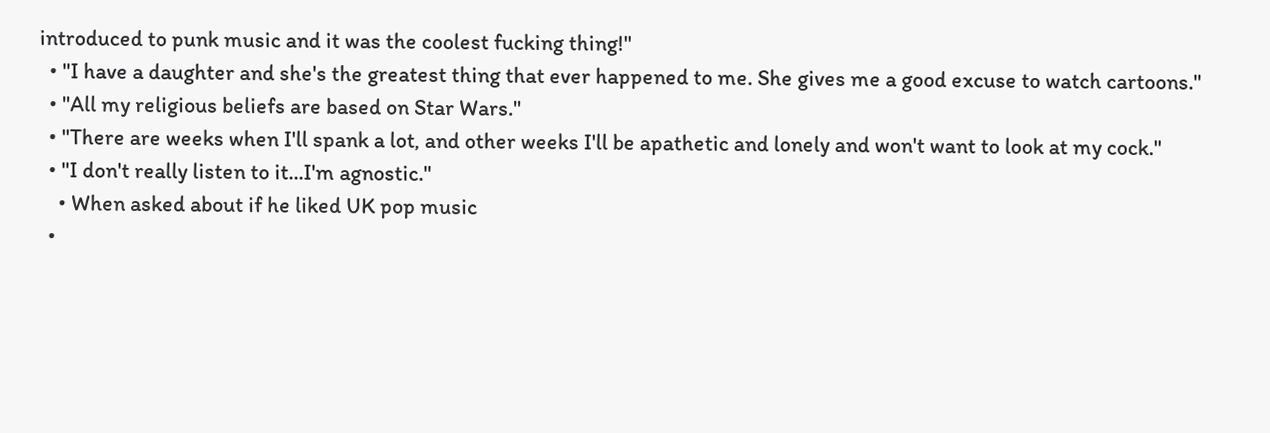introduced to punk music and it was the coolest fucking thing!"
  • "I have a daughter and she's the greatest thing that ever happened to me. She gives me a good excuse to watch cartoons."
  • "All my religious beliefs are based on Star Wars."
  • "There are weeks when I'll spank a lot, and other weeks I'll be apathetic and lonely and won't want to look at my cock."
  • "I don't really listen to it...I'm agnostic."
    • When asked about if he liked UK pop music
  •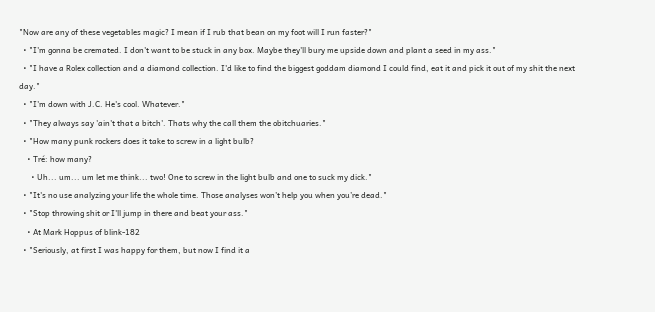"Now are any of these vegetables magic? I mean if I rub that bean on my foot will I run faster?"
  • "I'm gonna be cremated. I don't want to be stuck in any box. Maybe they'll bury me upside down and plant a seed in my ass."
  • "I have a Rolex collection and a diamond collection. I'd like to find the biggest goddam diamond I could find, eat it and pick it out of my shit the next day."
  • "I'm down with J.C. He's cool. Whatever."
  • "They always say 'ain't that a bitch'. Thats why the call them the obitchuaries."
  • "How many punk rockers does it take to screw in a light bulb?
    • Tré: how many?
      • Uh... um... um let me think... two! One to screw in the light bulb and one to suck my dick."
  • "It's no use analyzing your life the whole time. Those analyses won’t help you when you’re dead."
  • "Stop throwing shit or I'll jump in there and beat your ass."
    • At Mark Hoppus of blink-182
  • "Seriously, at first I was happy for them, but now I find it a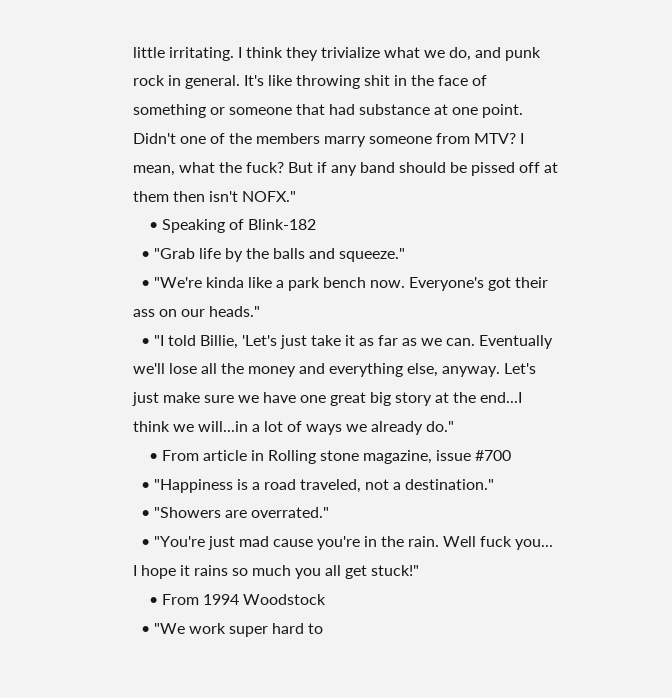little irritating. I think they trivialize what we do, and punk rock in general. It's like throwing shit in the face of something or someone that had substance at one point. Didn't one of the members marry someone from MTV? I mean, what the fuck? But if any band should be pissed off at them then isn't NOFX."
    • Speaking of Blink-182
  • "Grab life by the balls and squeeze."
  • "We're kinda like a park bench now. Everyone's got their ass on our heads."
  • "I told Billie, 'Let's just take it as far as we can. Eventually we'll lose all the money and everything else, anyway. Let's just make sure we have one great big story at the end...I think we will...in a lot of ways we already do."
    • From article in Rolling stone magazine, issue #700
  • "Happiness is a road traveled, not a destination."
  • "Showers are overrated."
  • "You're just mad cause you're in the rain. Well fuck you... I hope it rains so much you all get stuck!"
    • From 1994 Woodstock
  • "We work super hard to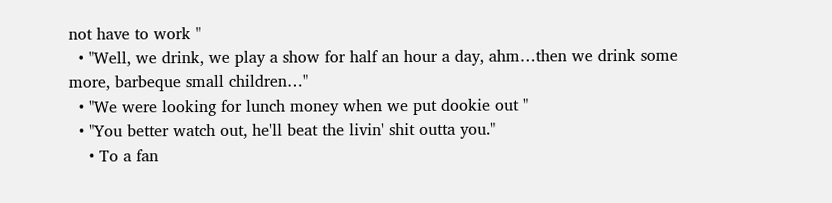not have to work "
  • "Well, we drink, we play a show for half an hour a day, ahm…then we drink some more, barbeque small children…"
  • "We were looking for lunch money when we put dookie out "
  • "You better watch out, he'll beat the livin' shit outta you."
    • To a fan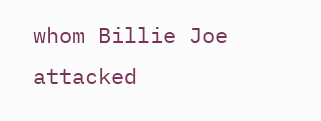whom Billie Joe attacked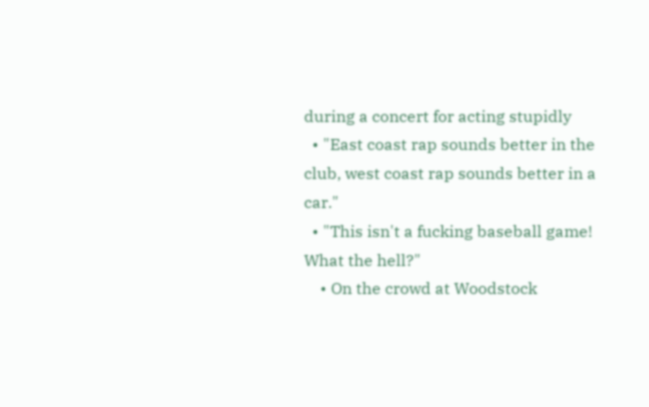during a concert for acting stupidly
  • "East coast rap sounds better in the club, west coast rap sounds better in a car."
  • "This isn't a fucking baseball game! What the hell?"
    • On the crowd at Woodstock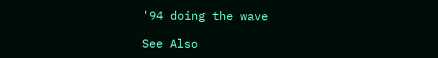'94 doing the wave

See Also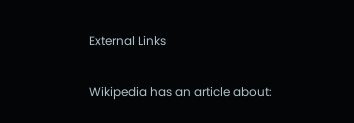External Links

Wikipedia has an article about: